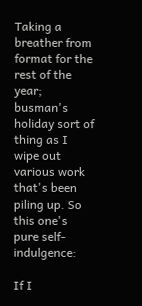Taking a breather from format for the rest of the year; busman's holiday sort of thing as I wipe out various work that's been piling up. So this one's pure self-indulgence:

If I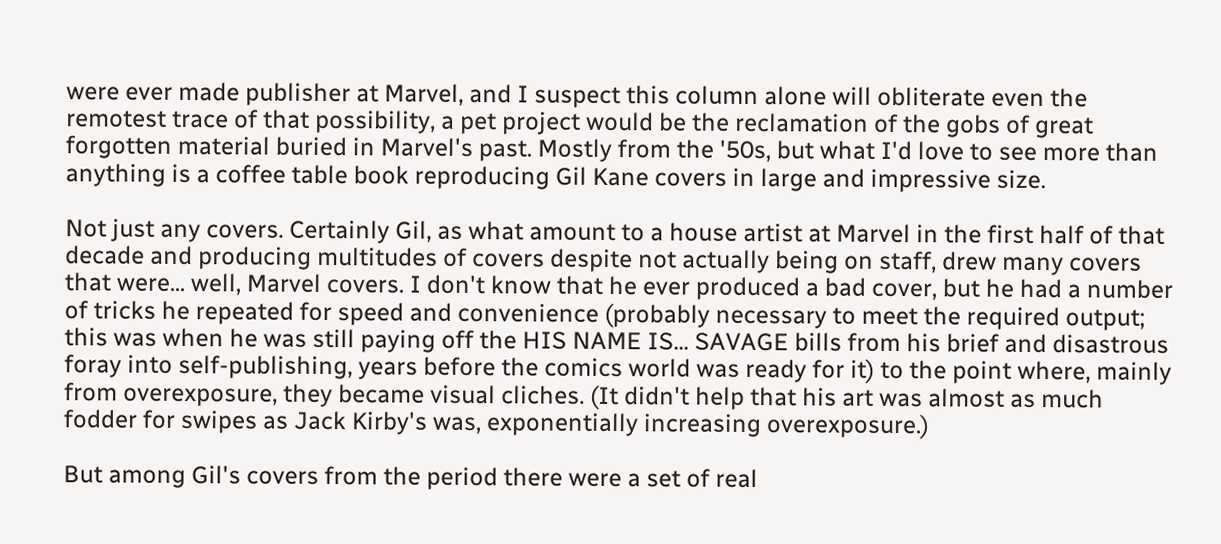were ever made publisher at Marvel, and I suspect this column alone will obliterate even the remotest trace of that possibility, a pet project would be the reclamation of the gobs of great forgotten material buried in Marvel's past. Mostly from the '50s, but what I'd love to see more than anything is a coffee table book reproducing Gil Kane covers in large and impressive size.

Not just any covers. Certainly Gil, as what amount to a house artist at Marvel in the first half of that decade and producing multitudes of covers despite not actually being on staff, drew many covers that were... well, Marvel covers. I don't know that he ever produced a bad cover, but he had a number of tricks he repeated for speed and convenience (probably necessary to meet the required output; this was when he was still paying off the HIS NAME IS... SAVAGE bills from his brief and disastrous foray into self-publishing, years before the comics world was ready for it) to the point where, mainly from overexposure, they became visual cliches. (It didn't help that his art was almost as much fodder for swipes as Jack Kirby's was, exponentially increasing overexposure.)

But among Gil's covers from the period there were a set of real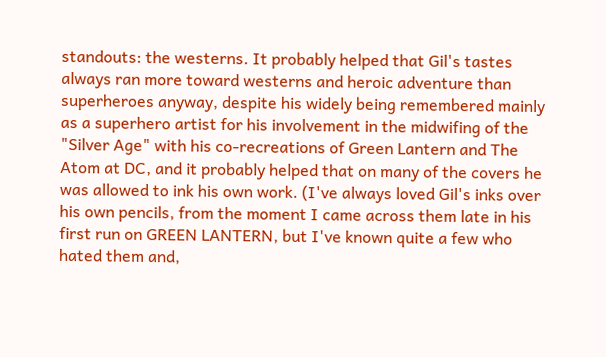standouts: the westerns. It probably helped that Gil's tastes always ran more toward westerns and heroic adventure than superheroes anyway, despite his widely being remembered mainly as a superhero artist for his involvement in the midwifing of the "Silver Age" with his co-recreations of Green Lantern and The Atom at DC, and it probably helped that on many of the covers he was allowed to ink his own work. (I've always loved Gil's inks over his own pencils, from the moment I came across them late in his first run on GREEN LANTERN, but I've known quite a few who hated them and,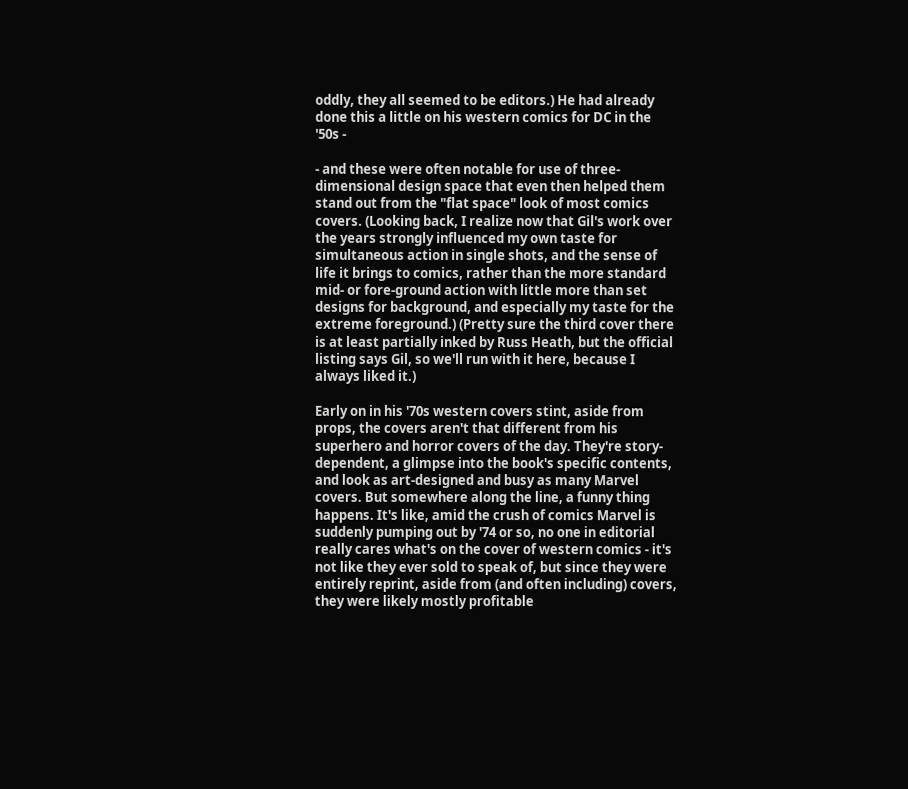oddly, they all seemed to be editors.) He had already done this a little on his western comics for DC in the '50s -

- and these were often notable for use of three-dimensional design space that even then helped them stand out from the "flat space" look of most comics covers. (Looking back, I realize now that Gil's work over the years strongly influenced my own taste for simultaneous action in single shots, and the sense of life it brings to comics, rather than the more standard mid- or fore-ground action with little more than set designs for background, and especially my taste for the extreme foreground.) (Pretty sure the third cover there is at least partially inked by Russ Heath, but the official listing says Gil, so we'll run with it here, because I always liked it.)

Early on in his '70s western covers stint, aside from props, the covers aren't that different from his superhero and horror covers of the day. They're story-dependent, a glimpse into the book's specific contents, and look as art-designed and busy as many Marvel covers. But somewhere along the line, a funny thing happens. It's like, amid the crush of comics Marvel is suddenly pumping out by '74 or so, no one in editorial really cares what's on the cover of western comics - it's not like they ever sold to speak of, but since they were entirely reprint, aside from (and often including) covers, they were likely mostly profitable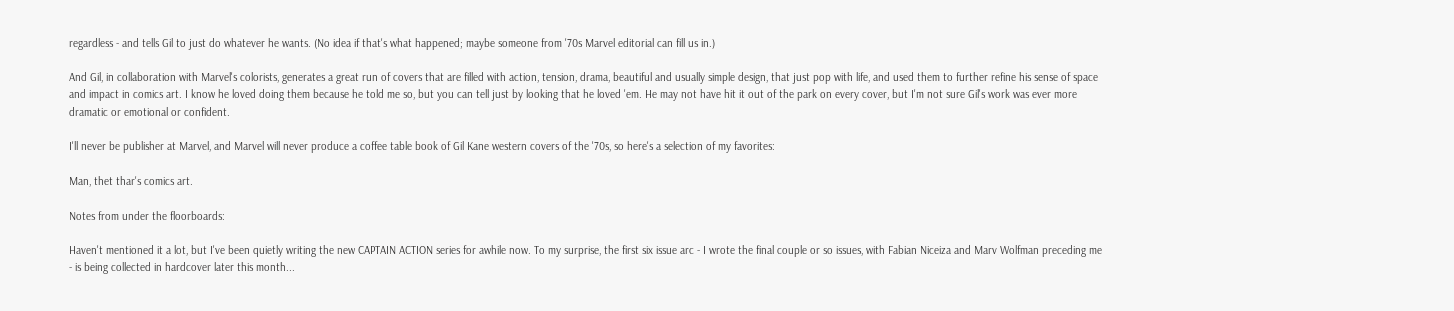regardless - and tells Gil to just do whatever he wants. (No idea if that's what happened; maybe someone from '70s Marvel editorial can fill us in.)

And Gil, in collaboration with Marvel's colorists, generates a great run of covers that are filled with action, tension, drama, beautiful and usually simple design, that just pop with life, and used them to further refine his sense of space and impact in comics art. I know he loved doing them because he told me so, but you can tell just by looking that he loved 'em. He may not have hit it out of the park on every cover, but I'm not sure Gil's work was ever more dramatic or emotional or confident.

I'll never be publisher at Marvel, and Marvel will never produce a coffee table book of Gil Kane western covers of the '70s, so here's a selection of my favorites:

Man, thet thar's comics art.

Notes from under the floorboards:

Haven't mentioned it a lot, but I've been quietly writing the new CAPTAIN ACTION series for awhile now. To my surprise, the first six issue arc - I wrote the final couple or so issues, with Fabian Niceiza and Marv Wolfman preceding me - is being collected in hardcover later this month...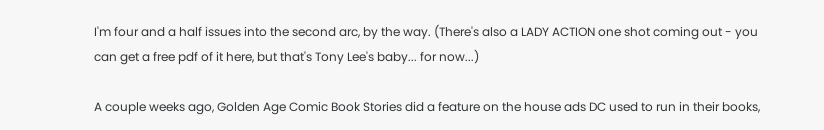I'm four and a half issues into the second arc, by the way. (There's also a LADY ACTION one shot coming out - you can get a free pdf of it here, but that's Tony Lee's baby... for now...)

A couple weeks ago, Golden Age Comic Book Stories did a feature on the house ads DC used to run in their books,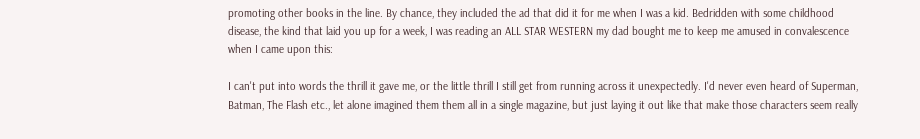promoting other books in the line. By chance, they included the ad that did it for me when I was a kid. Bedridden with some childhood disease, the kind that laid you up for a week, I was reading an ALL STAR WESTERN my dad bought me to keep me amused in convalescence when I came upon this:

I can't put into words the thrill it gave me, or the little thrill I still get from running across it unexpectedly. I'd never even heard of Superman, Batman, The Flash etc., let alone imagined them them all in a single magazine, but just laying it out like that make those characters seem really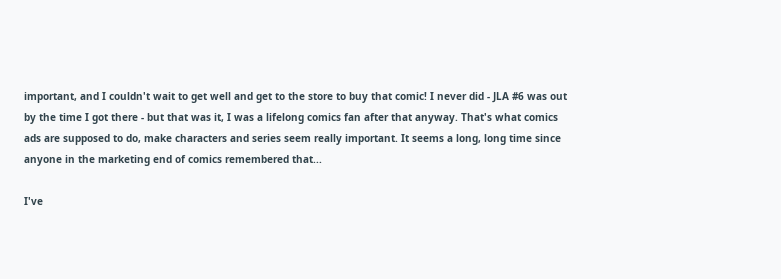important, and I couldn't wait to get well and get to the store to buy that comic! I never did - JLA #6 was out by the time I got there - but that was it, I was a lifelong comics fan after that anyway. That's what comics ads are supposed to do, make characters and series seem really important. It seems a long, long time since anyone in the marketing end of comics remembered that...

I've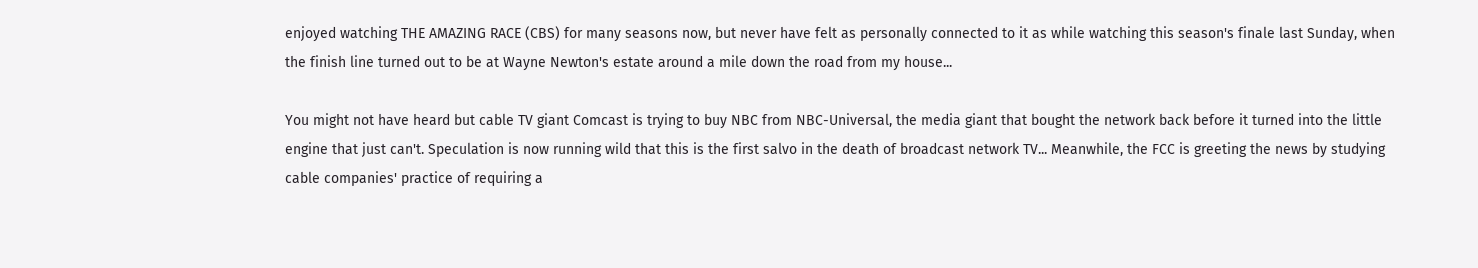enjoyed watching THE AMAZING RACE (CBS) for many seasons now, but never have felt as personally connected to it as while watching this season's finale last Sunday, when the finish line turned out to be at Wayne Newton's estate around a mile down the road from my house...

You might not have heard but cable TV giant Comcast is trying to buy NBC from NBC-Universal, the media giant that bought the network back before it turned into the little engine that just can't. Speculation is now running wild that this is the first salvo in the death of broadcast network TV... Meanwhile, the FCC is greeting the news by studying cable companies' practice of requiring a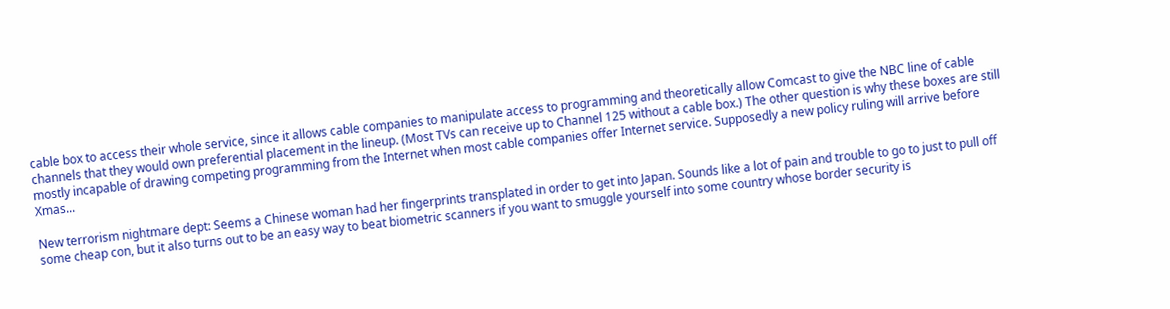cable box to access their whole service, since it allows cable companies to manipulate access to programming and theoretically allow Comcast to give the NBC line of cable channels that they would own preferential placement in the lineup. (Most TVs can receive up to Channel 125 without a cable box.) The other question is why these boxes are still mostly incapable of drawing competing programming from the Internet when most cable companies offer Internet service. Supposedly a new policy ruling will arrive before Xmas...

New terrorism nightmare dept: Seems a Chinese woman had her fingerprints transplated in order to get into Japan. Sounds like a lot of pain and trouble to go to just to pull off some cheap con, but it also turns out to be an easy way to beat biometric scanners if you want to smuggle yourself into some country whose border security is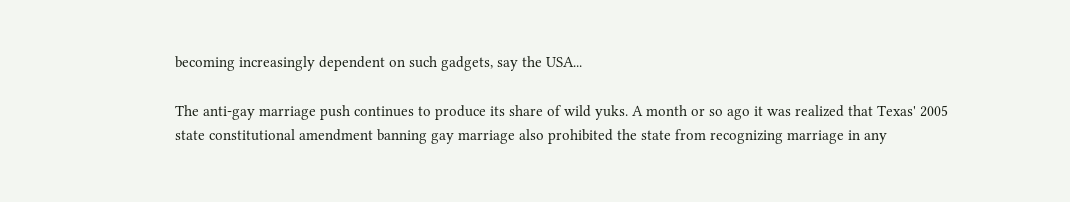becoming increasingly dependent on such gadgets, say the USA...

The anti-gay marriage push continues to produce its share of wild yuks. A month or so ago it was realized that Texas' 2005 state constitutional amendment banning gay marriage also prohibited the state from recognizing marriage in any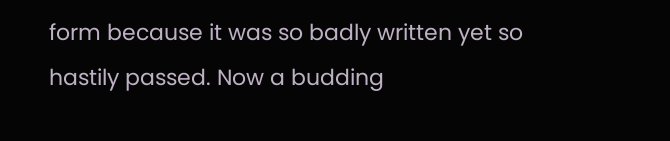form because it was so badly written yet so hastily passed. Now a budding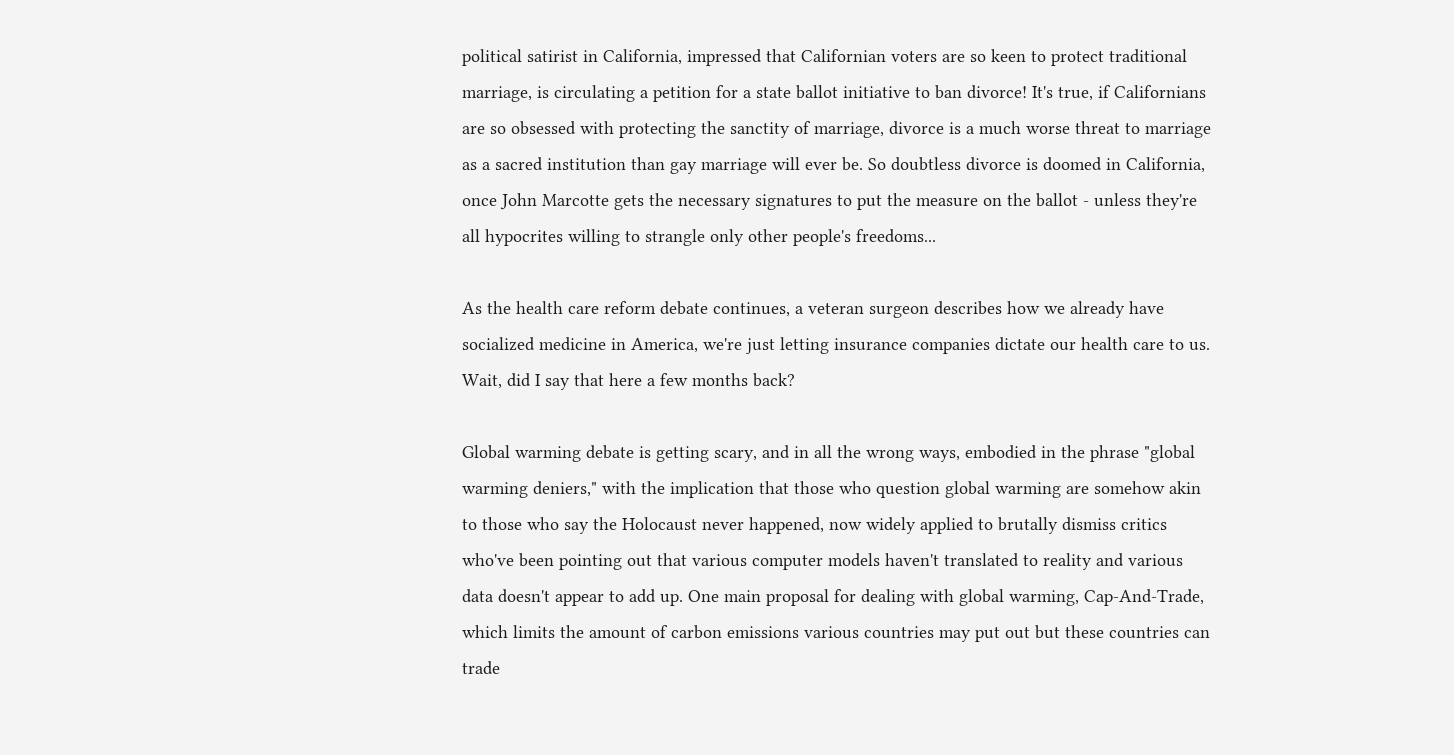political satirist in California, impressed that Californian voters are so keen to protect traditional marriage, is circulating a petition for a state ballot initiative to ban divorce! It's true, if Californians are so obsessed with protecting the sanctity of marriage, divorce is a much worse threat to marriage as a sacred institution than gay marriage will ever be. So doubtless divorce is doomed in California, once John Marcotte gets the necessary signatures to put the measure on the ballot - unless they're all hypocrites willing to strangle only other people's freedoms...

As the health care reform debate continues, a veteran surgeon describes how we already have socialized medicine in America, we're just letting insurance companies dictate our health care to us. Wait, did I say that here a few months back?

Global warming debate is getting scary, and in all the wrong ways, embodied in the phrase "global warming deniers," with the implication that those who question global warming are somehow akin to those who say the Holocaust never happened, now widely applied to brutally dismiss critics who've been pointing out that various computer models haven't translated to reality and various data doesn't appear to add up. One main proposal for dealing with global warming, Cap-And-Trade, which limits the amount of carbon emissions various countries may put out but these countries can trade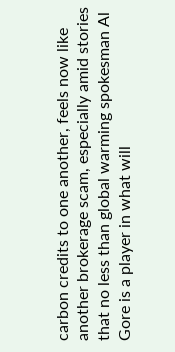carbon credits to one another, feels now like another brokerage scam, especially amid stories that no less than global warming spokesman Al Gore is a player in what will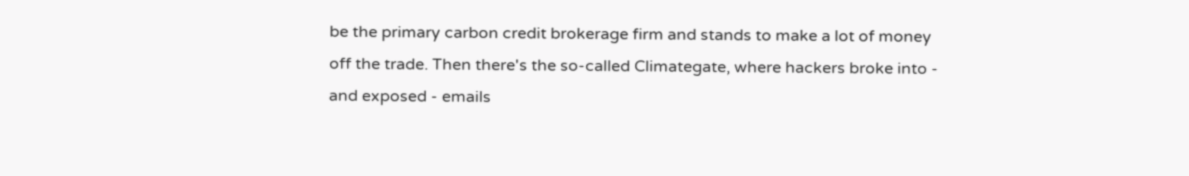be the primary carbon credit brokerage firm and stands to make a lot of money off the trade. Then there's the so-called Climategate, where hackers broke into - and exposed - emails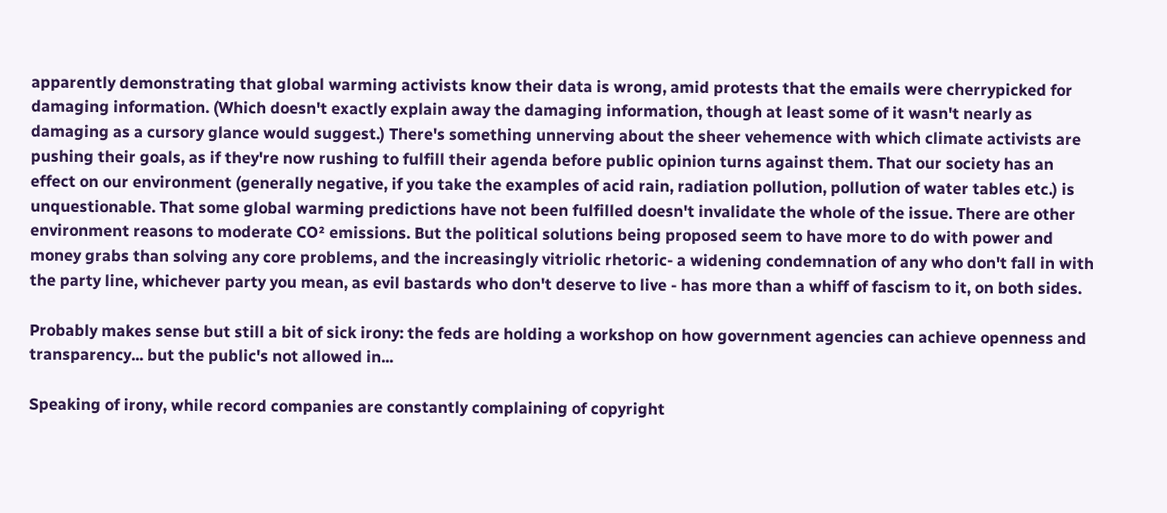apparently demonstrating that global warming activists know their data is wrong, amid protests that the emails were cherrypicked for damaging information. (Which doesn't exactly explain away the damaging information, though at least some of it wasn't nearly as damaging as a cursory glance would suggest.) There's something unnerving about the sheer vehemence with which climate activists are pushing their goals, as if they're now rushing to fulfill their agenda before public opinion turns against them. That our society has an effect on our environment (generally negative, if you take the examples of acid rain, radiation pollution, pollution of water tables etc.) is unquestionable. That some global warming predictions have not been fulfilled doesn't invalidate the whole of the issue. There are other environment reasons to moderate CO² emissions. But the political solutions being proposed seem to have more to do with power and money grabs than solving any core problems, and the increasingly vitriolic rhetoric- a widening condemnation of any who don't fall in with the party line, whichever party you mean, as evil bastards who don't deserve to live - has more than a whiff of fascism to it, on both sides.

Probably makes sense but still a bit of sick irony: the feds are holding a workshop on how government agencies can achieve openness and transparency... but the public's not allowed in...

Speaking of irony, while record companies are constantly complaining of copyright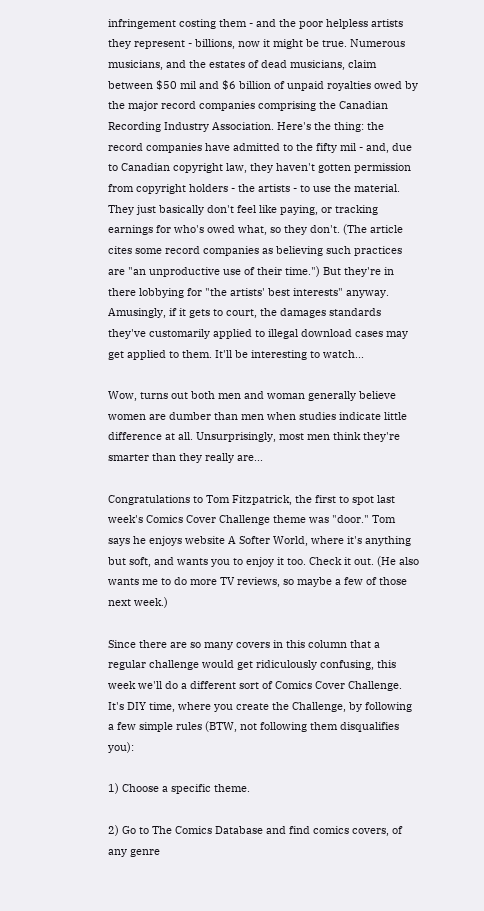infringement costing them - and the poor helpless artists they represent - billions, now it might be true. Numerous musicians, and the estates of dead musicians, claim between $50 mil and $6 billion of unpaid royalties owed by the major record companies comprising the Canadian Recording Industry Association. Here's the thing: the record companies have admitted to the fifty mil - and, due to Canadian copyright law, they haven't gotten permission from copyright holders - the artists - to use the material. They just basically don't feel like paying, or tracking earnings for who's owed what, so they don't. (The article cites some record companies as believing such practices are "an unproductive use of their time.") But they're in there lobbying for "the artists' best interests" anyway. Amusingly, if it gets to court, the damages standards they've customarily applied to illegal download cases may get applied to them. It'll be interesting to watch...

Wow, turns out both men and woman generally believe women are dumber than men when studies indicate little difference at all. Unsurprisingly, most men think they're smarter than they really are...

Congratulations to Tom Fitzpatrick, the first to spot last week's Comics Cover Challenge theme was "door." Tom says he enjoys website A Softer World, where it's anything but soft, and wants you to enjoy it too. Check it out. (He also wants me to do more TV reviews, so maybe a few of those next week.)

Since there are so many covers in this column that a regular challenge would get ridiculously confusing, this week we'll do a different sort of Comics Cover Challenge. It's DIY time, where you create the Challenge, by following a few simple rules (BTW, not following them disqualifies you):

1) Choose a specific theme.

2) Go to The Comics Database and find comics covers, of any genre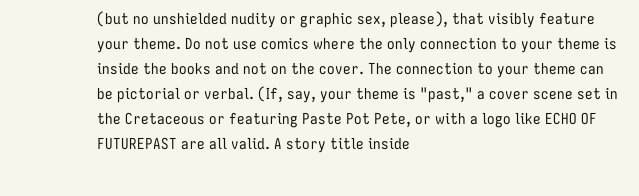(but no unshielded nudity or graphic sex, please), that visibly feature your theme. Do not use comics where the only connection to your theme is inside the books and not on the cover. The connection to your theme can be pictorial or verbal. (If, say, your theme is "past," a cover scene set in the Cretaceous or featuring Paste Pot Pete, or with a logo like ECHO OF FUTUREPAST are all valid. A story title inside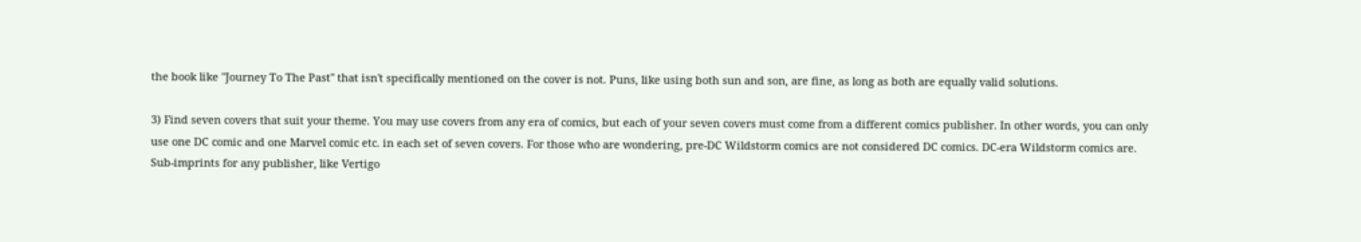the book like "Journey To The Past" that isn't specifically mentioned on the cover is not. Puns, like using both sun and son, are fine, as long as both are equally valid solutions.

3) Find seven covers that suit your theme. You may use covers from any era of comics, but each of your seven covers must come from a different comics publisher. In other words, you can only use one DC comic and one Marvel comic etc. in each set of seven covers. For those who are wondering, pre-DC Wildstorm comics are not considered DC comics. DC-era Wildstorm comics are. Sub-imprints for any publisher, like Vertigo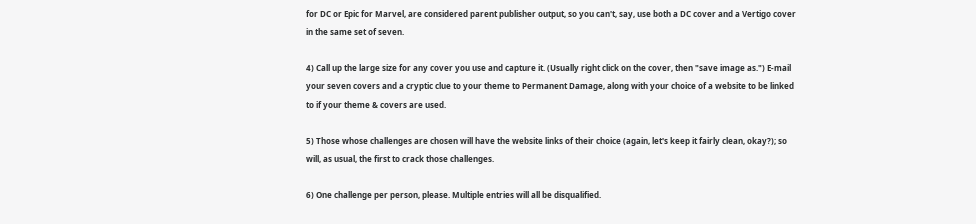for DC or Epic for Marvel, are considered parent publisher output, so you can't, say, use both a DC cover and a Vertigo cover in the same set of seven.

4) Call up the large size for any cover you use and capture it. (Usually right click on the cover, then "save image as.") E-mail your seven covers and a cryptic clue to your theme to Permanent Damage, along with your choice of a website to be linked to if your theme & covers are used.

5) Those whose challenges are chosen will have the website links of their choice (again, let's keep it fairly clean, okay?); so will, as usual, the first to crack those challenges.

6) One challenge per person, please. Multiple entries will all be disqualified.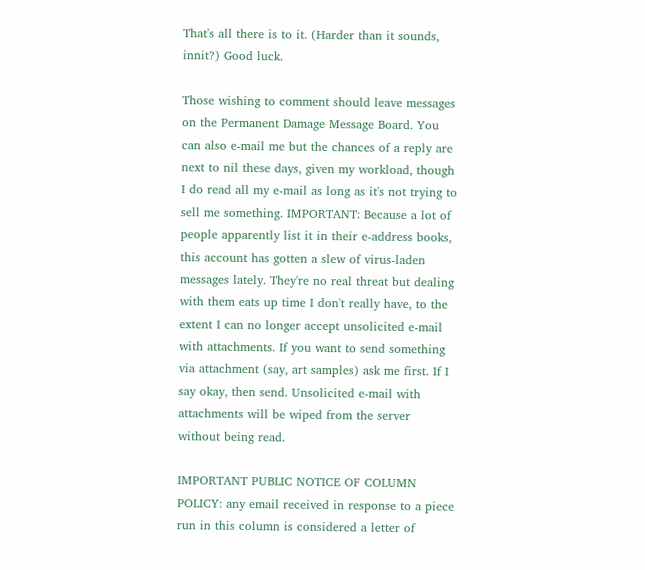That's all there is to it. (Harder than it sounds, innit?) Good luck.

Those wishing to comment should leave messages on the Permanent Damage Message Board. You can also e-mail me but the chances of a reply are next to nil these days, given my workload, though I do read all my e-mail as long as it's not trying to sell me something. IMPORTANT: Because a lot of people apparently list it in their e-address books, this account has gotten a slew of virus-laden messages lately. They're no real threat but dealing with them eats up time I don't really have, to the extent I can no longer accept unsolicited e-mail with attachments. If you want to send something via attachment (say, art samples) ask me first. If I say okay, then send. Unsolicited e-mail with attachments will be wiped from the server without being read.

IMPORTANT PUBLIC NOTICE OF COLUMN POLICY: any email received in response to a piece run in this column is considered a letter of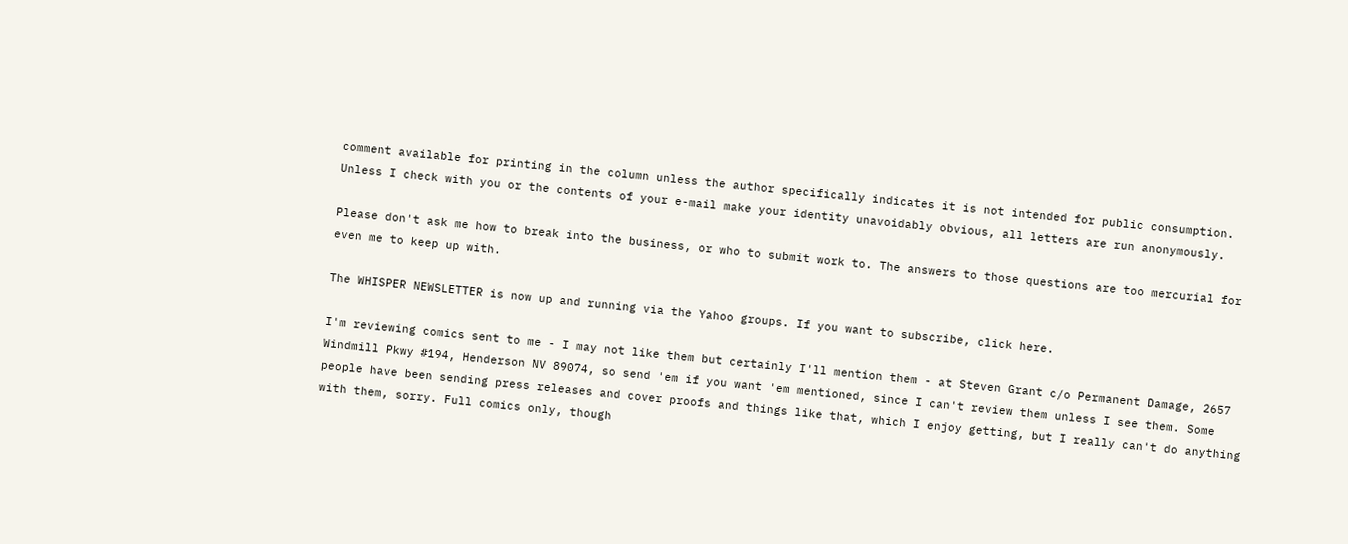comment available for printing in the column unless the author specifically indicates it is not intended for public consumption. Unless I check with you or the contents of your e-mail make your identity unavoidably obvious, all letters are run anonymously.

Please don't ask me how to break into the business, or who to submit work to. The answers to those questions are too mercurial for even me to keep up with.

The WHISPER NEWSLETTER is now up and running via the Yahoo groups. If you want to subscribe, click here.

I'm reviewing comics sent to me - I may not like them but certainly I'll mention them - at Steven Grant c/o Permanent Damage, 2657 Windmill Pkwy #194, Henderson NV 89074, so send 'em if you want 'em mentioned, since I can't review them unless I see them. Some people have been sending press releases and cover proofs and things like that, which I enjoy getting, but I really can't do anything with them, sorry. Full comics only, though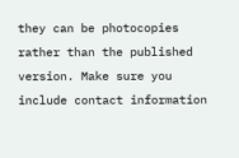they can be photocopies rather than the published version. Make sure you include contact information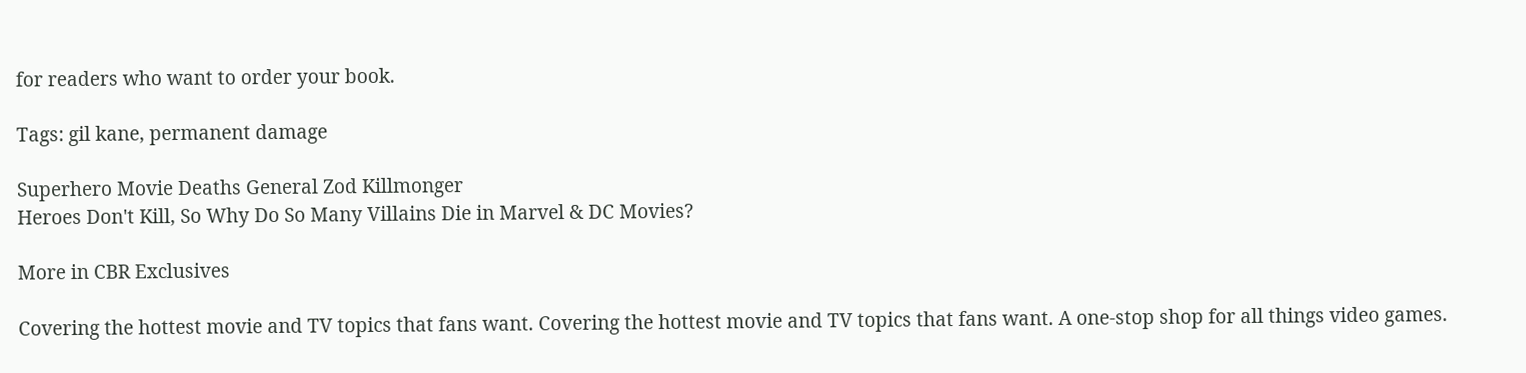for readers who want to order your book.

Tags: gil kane, permanent damage

Superhero Movie Deaths General Zod Killmonger
Heroes Don't Kill, So Why Do So Many Villains Die in Marvel & DC Movies?

More in CBR Exclusives

Covering the hottest movie and TV topics that fans want. Covering the hottest movie and TV topics that fans want. A one-stop shop for all things video games.